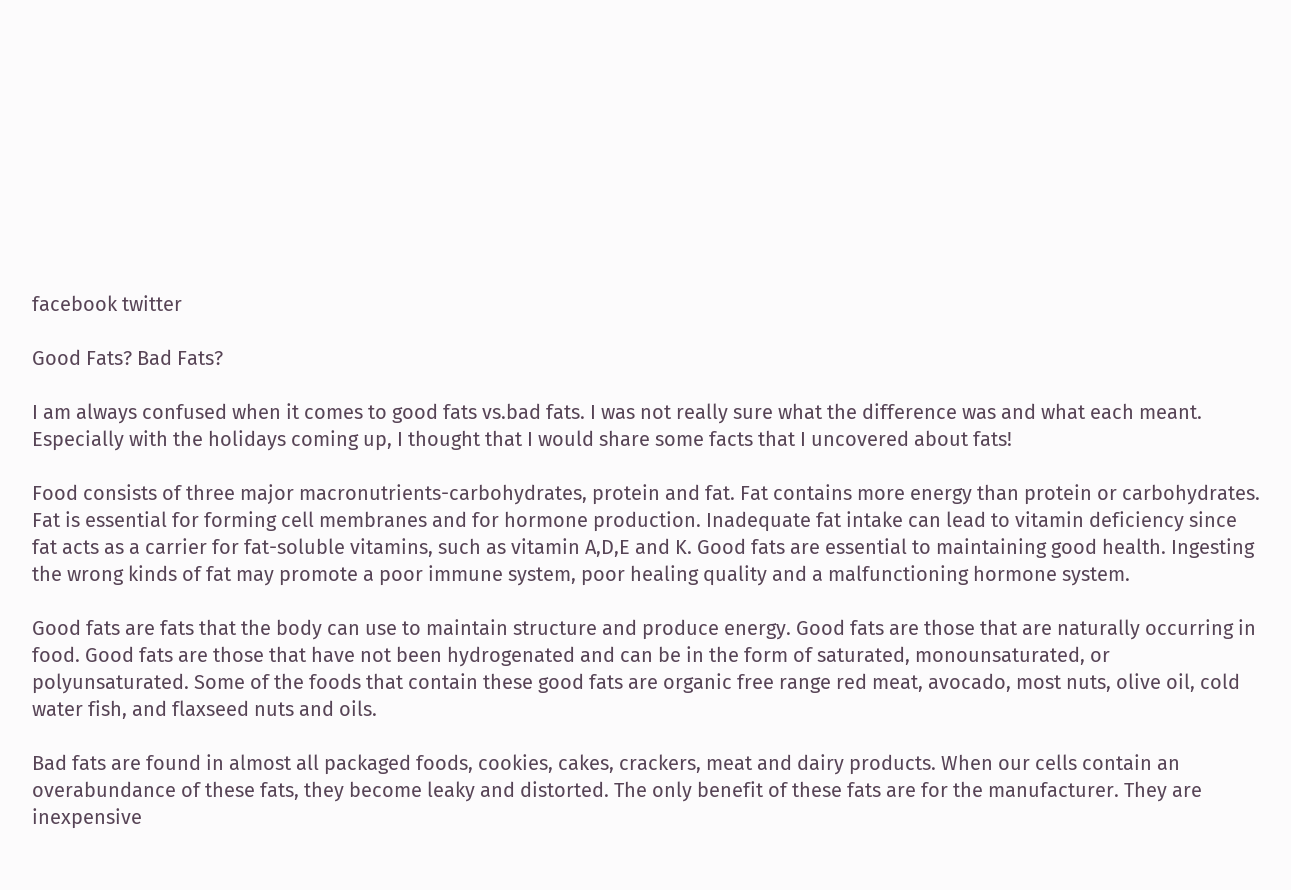facebook twitter

Good Fats? Bad Fats?

I am always confused when it comes to good fats vs.bad fats. I was not really sure what the difference was and what each meant. Especially with the holidays coming up, I thought that I would share some facts that I uncovered about fats!

Food consists of three major macronutrients-carbohydrates, protein and fat. Fat contains more energy than protein or carbohydrates. Fat is essential for forming cell membranes and for hormone production. Inadequate fat intake can lead to vitamin deficiency since fat acts as a carrier for fat-soluble vitamins, such as vitamin A,D,E and K. Good fats are essential to maintaining good health. Ingesting the wrong kinds of fat may promote a poor immune system, poor healing quality and a malfunctioning hormone system.

Good fats are fats that the body can use to maintain structure and produce energy. Good fats are those that are naturally occurring in food. Good fats are those that have not been hydrogenated and can be in the form of saturated, monounsaturated, or polyunsaturated. Some of the foods that contain these good fats are organic free range red meat, avocado, most nuts, olive oil, cold water fish, and flaxseed nuts and oils.

Bad fats are found in almost all packaged foods, cookies, cakes, crackers, meat and dairy products. When our cells contain an overabundance of these fats, they become leaky and distorted. The only benefit of these fats are for the manufacturer. They are inexpensive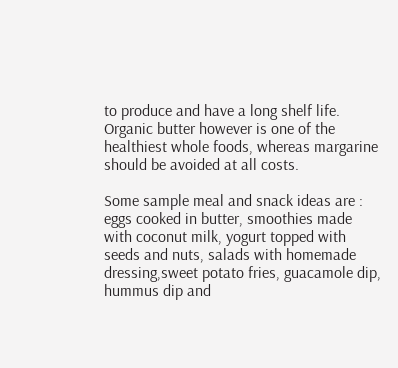to produce and have a long shelf life. Organic butter however is one of the healthiest whole foods, whereas margarine should be avoided at all costs.

Some sample meal and snack ideas are : eggs cooked in butter, smoothies made with coconut milk, yogurt topped with seeds and nuts, salads with homemade dressing,sweet potato fries, guacamole dip, hummus dip and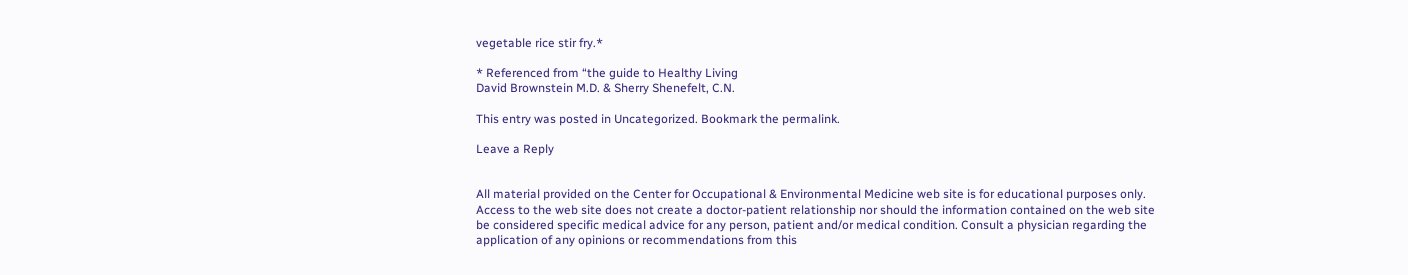vegetable rice stir fry.*

* Referenced from “the guide to Healthy Living
David Brownstein M.D. & Sherry Shenefelt, C.N.

This entry was posted in Uncategorized. Bookmark the permalink.

Leave a Reply


All material provided on the Center for Occupational & Environmental Medicine web site is for educational purposes only. Access to the web site does not create a doctor-patient relationship nor should the information contained on the web site be considered specific medical advice for any person, patient and/or medical condition. Consult a physician regarding the application of any opinions or recommendations from this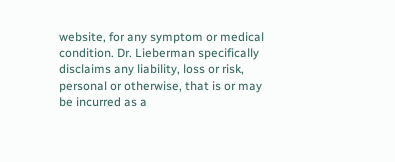website, for any symptom or medical condition. Dr. Lieberman specifically disclaims any liability, loss or risk, personal or otherwise, that is or may be incurred as a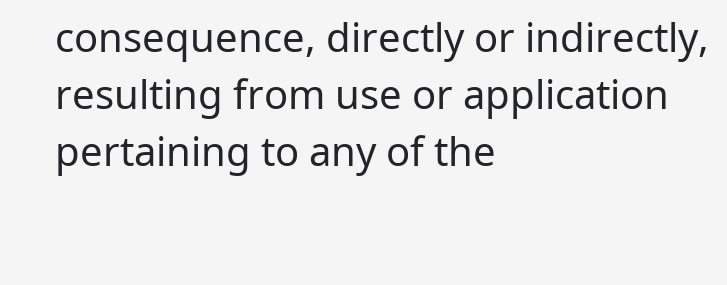consequence, directly or indirectly, resulting from use or application pertaining to any of the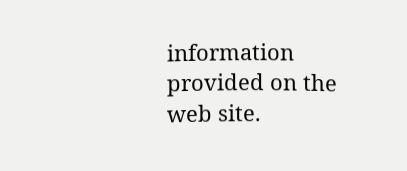information provided on the web site.